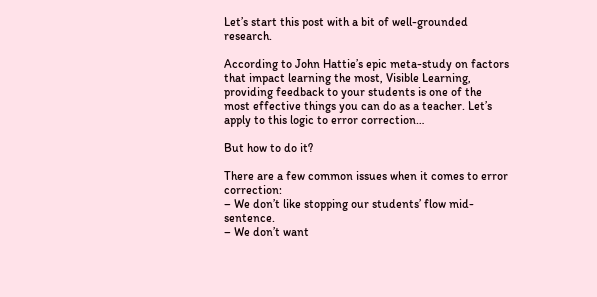Let’s start this post with a bit of well-grounded research.

According to John Hattie’s epic meta-study on factors that impact learning the most, Visible Learning, providing feedback to your students is one of the most effective things you can do as a teacher. Let’s apply to this logic to error correction…

But how to do it?

There are a few common issues when it comes to error correction:
– We don’t like stopping our students’ flow mid-sentence.
– We don’t want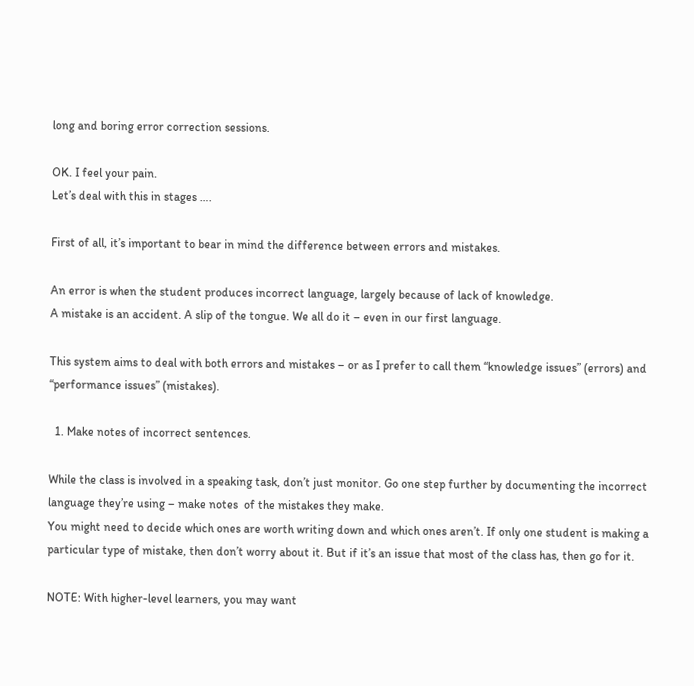long and boring error correction sessions.

OK. I feel your pain.
Let’s deal with this in stages ….

First of all, it’s important to bear in mind the difference between errors and mistakes.

An error is when the student produces incorrect language, largely because of lack of knowledge.
A mistake is an accident. A slip of the tongue. We all do it – even in our first language.

This system aims to deal with both errors and mistakes – or as I prefer to call them “knowledge issues” (errors) and “performance issues” (mistakes).

  1. Make notes of incorrect sentences.

While the class is involved in a speaking task, don’t just monitor. Go one step further by documenting the incorrect language they’re using – make notes  of the mistakes they make.
You might need to decide which ones are worth writing down and which ones aren’t. If only one student is making a particular type of mistake, then don’t worry about it. But if it’s an issue that most of the class has, then go for it.

NOTE: With higher-level learners, you may want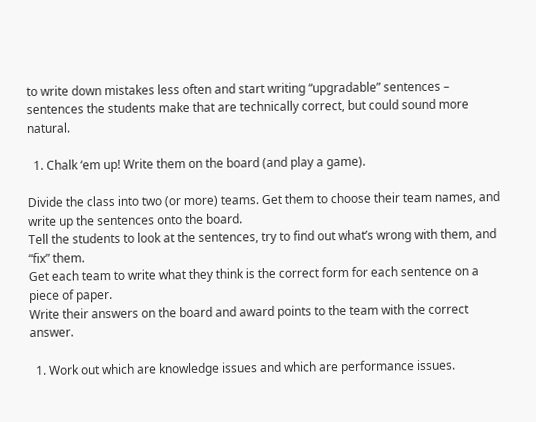to write down mistakes less often and start writing “upgradable” sentences – sentences the students make that are technically correct, but could sound more natural.

  1. Chalk ‘em up! Write them on the board (and play a game).

Divide the class into two (or more) teams. Get them to choose their team names, and write up the sentences onto the board.
Tell the students to look at the sentences, try to find out what’s wrong with them, and “fix” them.
Get each team to write what they think is the correct form for each sentence on a piece of paper.
Write their answers on the board and award points to the team with the correct answer.

  1. Work out which are knowledge issues and which are performance issues.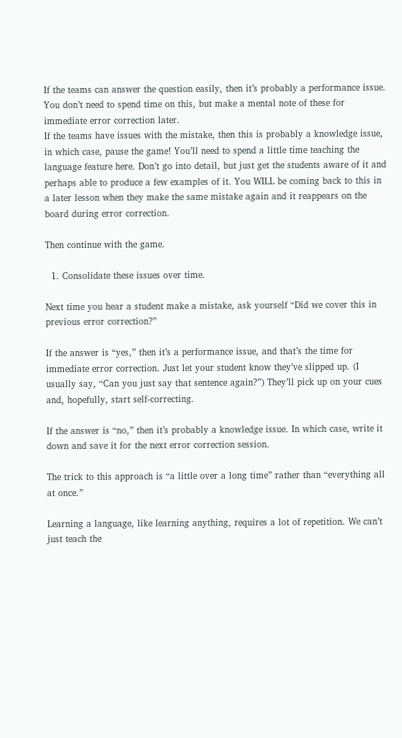If the teams can answer the question easily, then it’s probably a performance issue. You don’t need to spend time on this, but make a mental note of these for immediate error correction later.
If the teams have issues with the mistake, then this is probably a knowledge issue, in which case, pause the game! You’ll need to spend a little time teaching the language feature here. Don’t go into detail, but just get the students aware of it and perhaps able to produce a few examples of it. You WILL be coming back to this in a later lesson when they make the same mistake again and it reappears on the board during error correction.

Then continue with the game.

  1. Consolidate these issues over time.

Next time you hear a student make a mistake, ask yourself “Did we cover this in previous error correction?”

If the answer is “yes,” then it’s a performance issue, and that’s the time for immediate error correction. Just let your student know they’ve slipped up. (I usually say, “Can you just say that sentence again?”) They’ll pick up on your cues and, hopefully, start self-correcting.

If the answer is “no,” then it’s probably a knowledge issue. In which case, write it down and save it for the next error correction session.

The trick to this approach is “a little over a long time” rather than “everything all at once.”

Learning a language, like learning anything, requires a lot of repetition. We can’t just teach the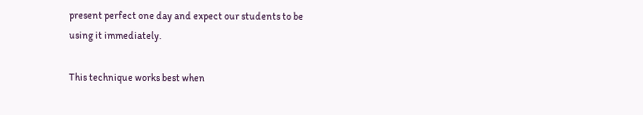present perfect one day and expect our students to be using it immediately.

This technique works best when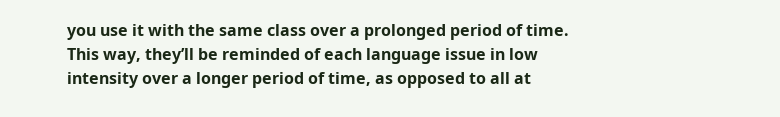you use it with the same class over a prolonged period of time. This way, they’ll be reminded of each language issue in low intensity over a longer period of time, as opposed to all at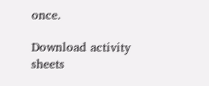once.

Download activity sheets